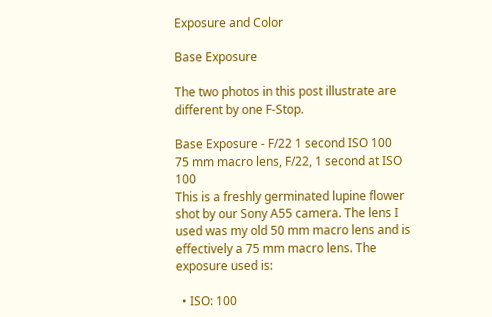Exposure and Color

Base Exposure

The two photos in this post illustrate are different by one F-Stop.

Base Exposure - F/22 1 second ISO 100
75 mm macro lens, F/22, 1 second at ISO 100
This is a freshly germinated lupine flower shot by our Sony A55 camera. The lens I used was my old 50 mm macro lens and is effectively a 75 mm macro lens. The exposure used is:

  • ISO: 100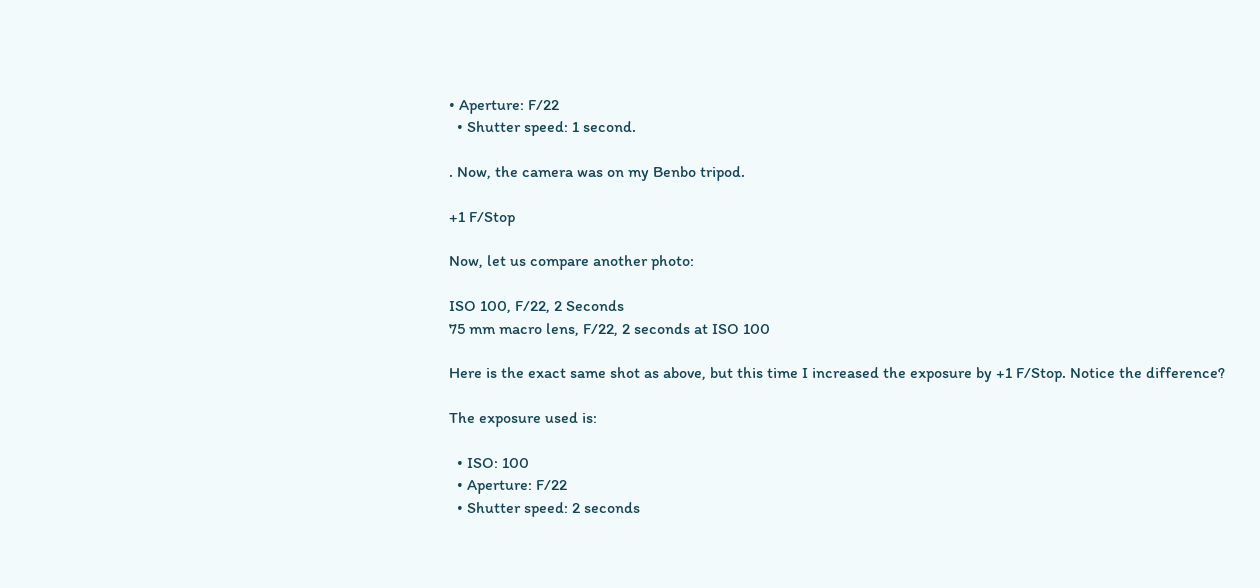• Aperture: F/22
  • Shutter speed: 1 second.

. Now, the camera was on my Benbo tripod.

+1 F/Stop

Now, let us compare another photo:

ISO 100, F/22, 2 Seconds
75 mm macro lens, F/22, 2 seconds at ISO 100

Here is the exact same shot as above, but this time I increased the exposure by +1 F/Stop. Notice the difference?

The exposure used is:

  • ISO: 100
  • Aperture: F/22
  • Shutter speed: 2 seconds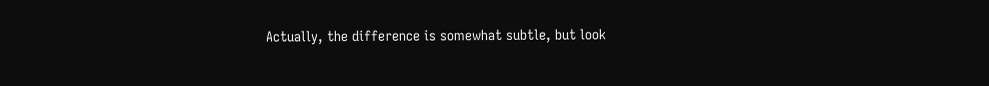Actually, the difference is somewhat subtle, but look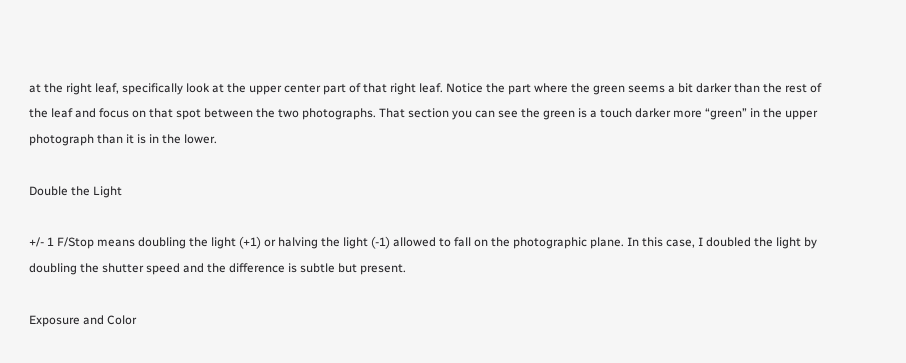at the right leaf, specifically look at the upper center part of that right leaf. Notice the part where the green seems a bit darker than the rest of the leaf and focus on that spot between the two photographs. That section you can see the green is a touch darker more “green” in the upper photograph than it is in the lower.

Double the Light

+/- 1 F/Stop means doubling the light (+1) or halving the light (-1) allowed to fall on the photographic plane. In this case, I doubled the light by doubling the shutter speed and the difference is subtle but present.

Exposure and Color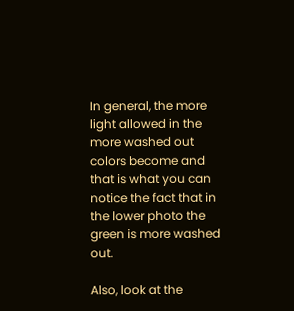In general, the more light allowed in the more washed out colors become and that is what you can notice the fact that in the lower photo the green is more washed out.

Also, look at the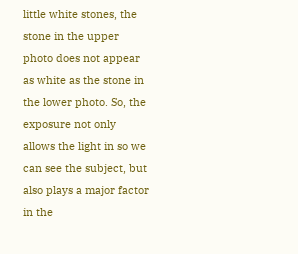little white stones, the stone in the upper photo does not appear as white as the stone in the lower photo. So, the exposure not only allows the light in so we can see the subject, but also plays a major factor in the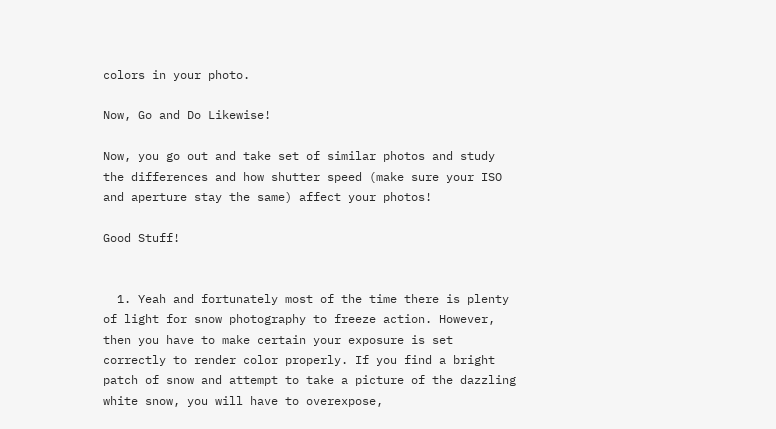colors in your photo.

Now, Go and Do Likewise!

Now, you go out and take set of similar photos and study the differences and how shutter speed (make sure your ISO and aperture stay the same) affect your photos!

Good Stuff!


  1. Yeah and fortunately most of the time there is plenty of light for snow photography to freeze action. However, then you have to make certain your exposure is set correctly to render color properly. If you find a bright patch of snow and attempt to take a picture of the dazzling white snow, you will have to overexpose,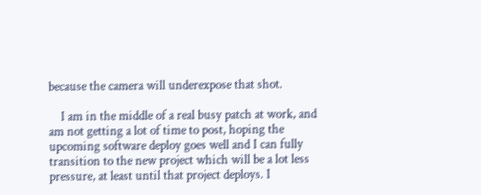because the camera will underexpose that shot.

    I am in the middle of a real busy patch at work, and am not getting a lot of time to post, hoping the upcoming software deploy goes well and I can fully transition to the new project which will be a lot less pressure, at least until that project deploys. I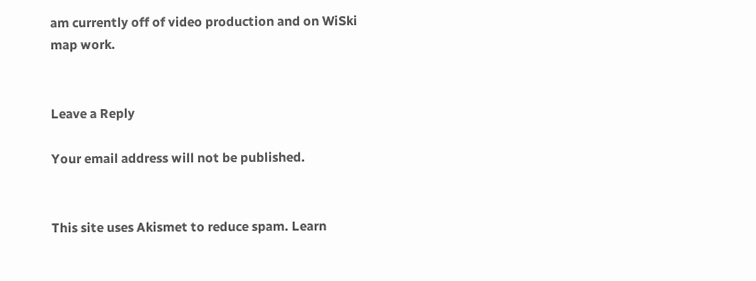am currently off of video production and on WiSki map work.


Leave a Reply

Your email address will not be published.


This site uses Akismet to reduce spam. Learn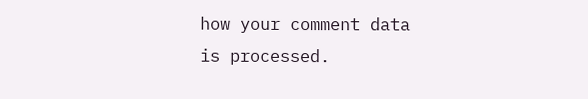how your comment data is processed.